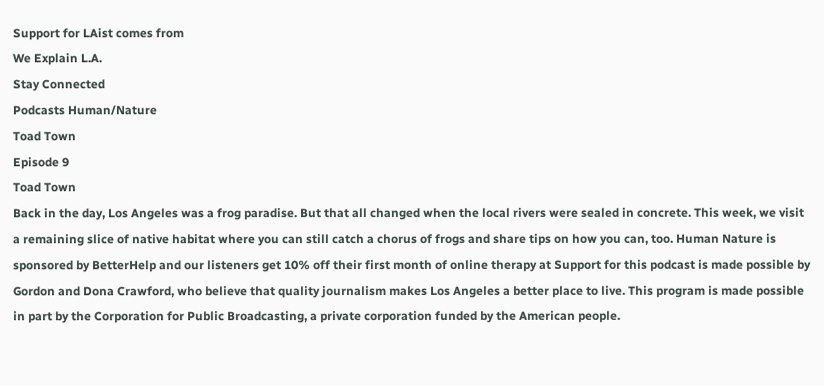Support for LAist comes from
We Explain L.A.
Stay Connected
Podcasts Human/Nature
Toad Town
Episode 9
Toad Town
Back in the day, Los Angeles was a frog paradise. But that all changed when the local rivers were sealed in concrete. This week, we visit a remaining slice of native habitat where you can still catch a chorus of frogs and share tips on how you can, too. Human Nature is sponsored by BetterHelp and our listeners get 10% off their first month of online therapy at Support for this podcast is made possible by Gordon and Dona Crawford, who believe that quality journalism makes Los Angeles a better place to live. This program is made possible in part by the Corporation for Public Broadcasting, a private corporation funded by the American people.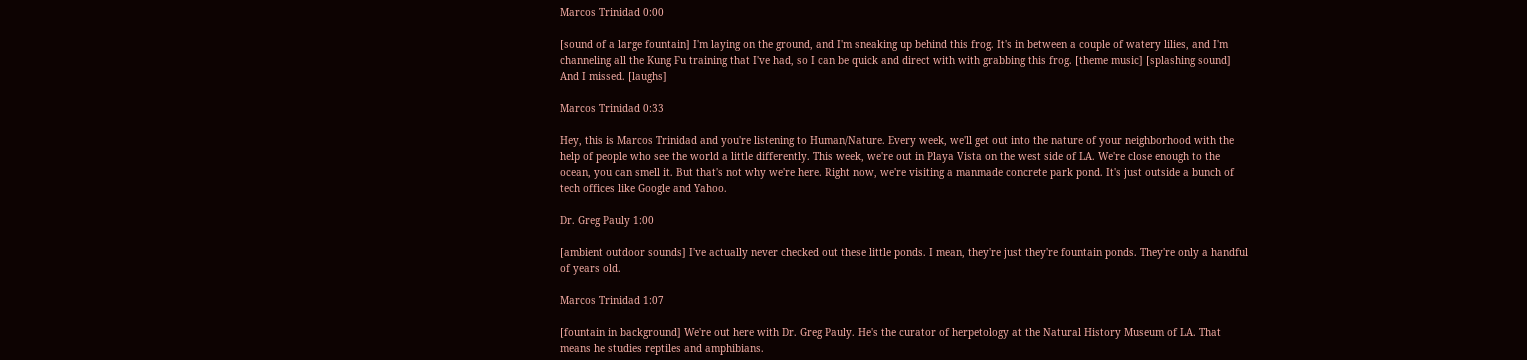Marcos Trinidad 0:00

[sound of a large fountain] I'm laying on the ground, and I'm sneaking up behind this frog. It's in between a couple of watery lilies, and I'm channeling all the Kung Fu training that I've had, so I can be quick and direct with with grabbing this frog. [theme music] [splashing sound] And I missed. [laughs]

Marcos Trinidad 0:33

Hey, this is Marcos Trinidad and you're listening to Human/Nature. Every week, we'll get out into the nature of your neighborhood with the help of people who see the world a little differently. This week, we're out in Playa Vista on the west side of LA. We're close enough to the ocean, you can smell it. But that's not why we're here. Right now, we're visiting a manmade concrete park pond. It's just outside a bunch of tech offices like Google and Yahoo.

Dr. Greg Pauly 1:00

[ambient outdoor sounds] I've actually never checked out these little ponds. I mean, they're just they're fountain ponds. They're only a handful of years old.

Marcos Trinidad 1:07

[fountain in background] We're out here with Dr. Greg Pauly. He's the curator of herpetology at the Natural History Museum of LA. That means he studies reptiles and amphibians.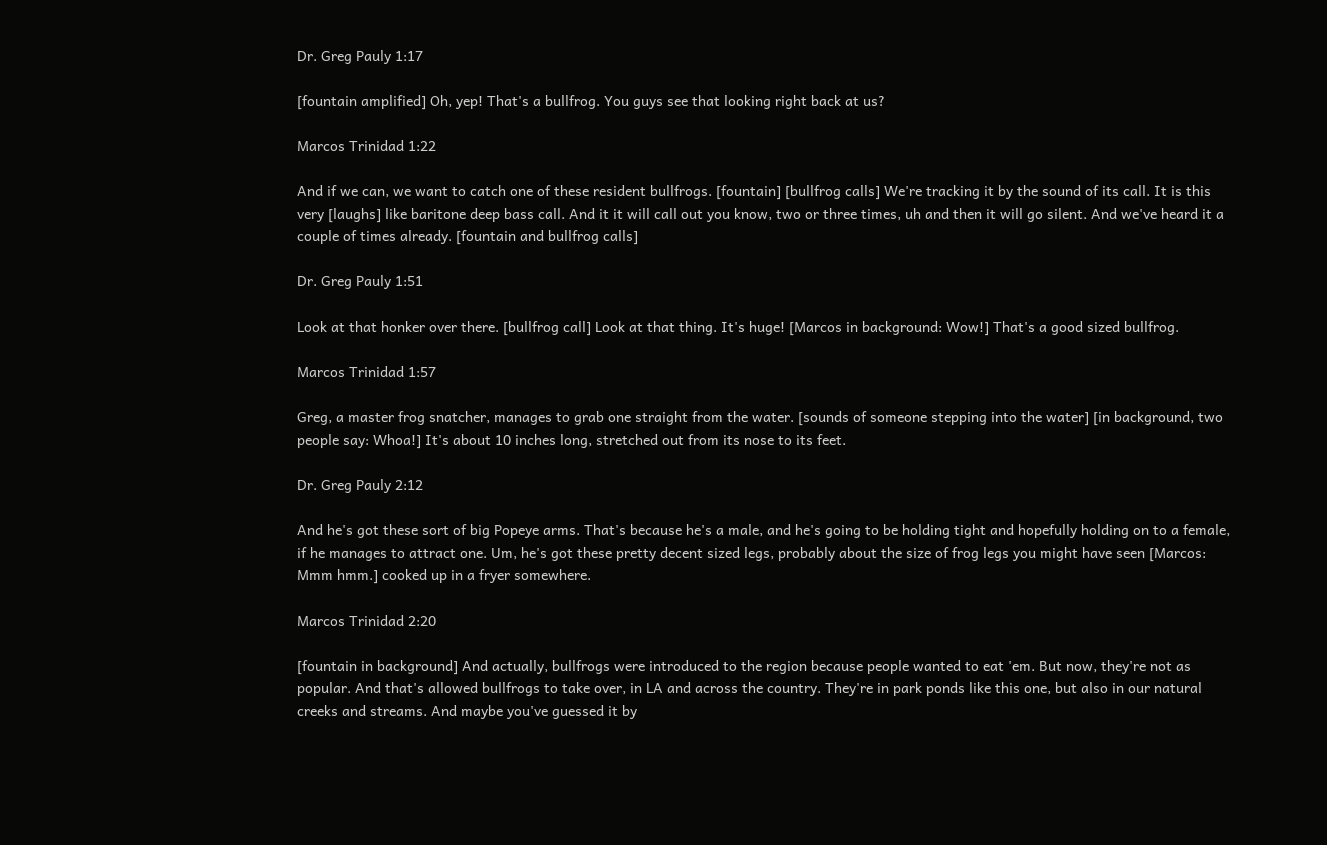Dr. Greg Pauly 1:17

[fountain amplified] Oh, yep! That's a bullfrog. You guys see that looking right back at us?

Marcos Trinidad 1:22

And if we can, we want to catch one of these resident bullfrogs. [fountain] [bullfrog calls] We're tracking it by the sound of its call. It is this very [laughs] like baritone deep bass call. And it it will call out you know, two or three times, uh and then it will go silent. And we've heard it a couple of times already. [fountain and bullfrog calls]

Dr. Greg Pauly 1:51

Look at that honker over there. [bullfrog call] Look at that thing. It's huge! [Marcos in background: Wow!] That's a good sized bullfrog.

Marcos Trinidad 1:57

Greg, a master frog snatcher, manages to grab one straight from the water. [sounds of someone stepping into the water] [in background, two people say: Whoa!] It's about 10 inches long, stretched out from its nose to its feet.

Dr. Greg Pauly 2:12

And he's got these sort of big Popeye arms. That's because he's a male, and he's going to be holding tight and hopefully holding on to a female, if he manages to attract one. Um, he's got these pretty decent sized legs, probably about the size of frog legs you might have seen [Marcos: Mmm hmm.] cooked up in a fryer somewhere.

Marcos Trinidad 2:20

[fountain in background] And actually, bullfrogs were introduced to the region because people wanted to eat 'em. But now, they're not as popular. And that's allowed bullfrogs to take over, in LA and across the country. They're in park ponds like this one, but also in our natural creeks and streams. And maybe you've guessed it by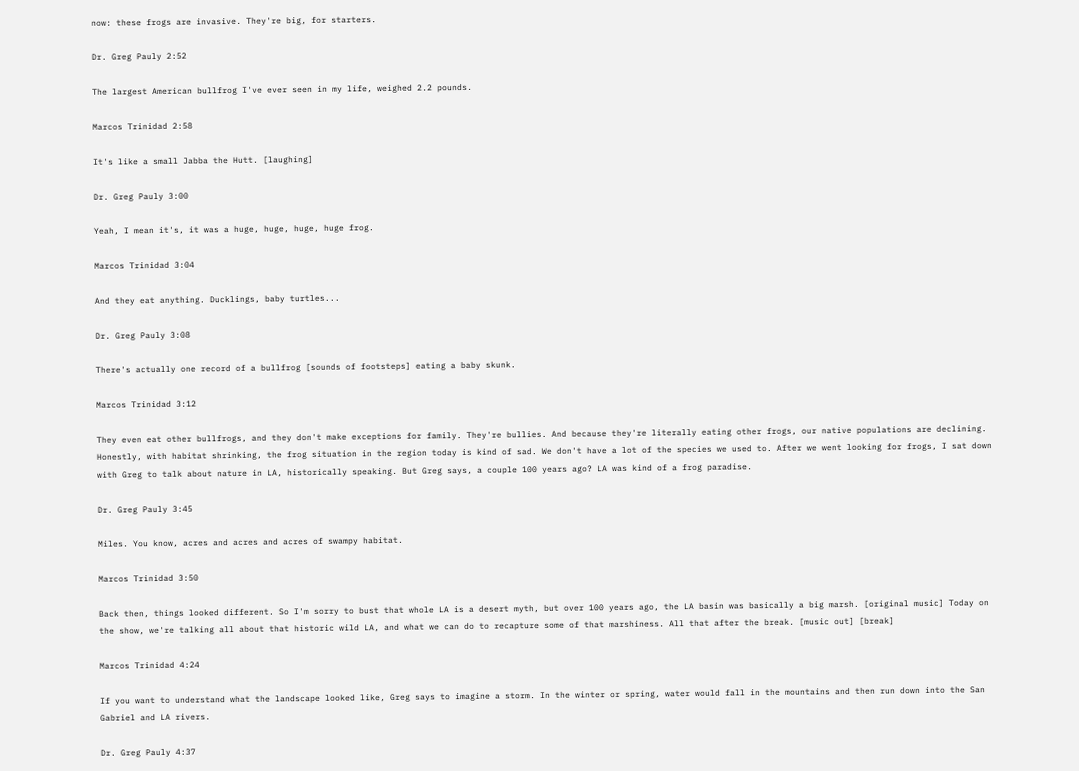now: these frogs are invasive. They're big, for starters.

Dr. Greg Pauly 2:52

The largest American bullfrog I've ever seen in my life, weighed 2.2 pounds.

Marcos Trinidad 2:58

It's like a small Jabba the Hutt. [laughing]

Dr. Greg Pauly 3:00

Yeah, I mean it's, it was a huge, huge, huge, huge frog.

Marcos Trinidad 3:04

And they eat anything. Ducklings, baby turtles...

Dr. Greg Pauly 3:08

There's actually one record of a bullfrog [sounds of footsteps] eating a baby skunk.

Marcos Trinidad 3:12

They even eat other bullfrogs, and they don't make exceptions for family. They're bullies. And because they're literally eating other frogs, our native populations are declining. Honestly, with habitat shrinking, the frog situation in the region today is kind of sad. We don't have a lot of the species we used to. After we went looking for frogs, I sat down with Greg to talk about nature in LA, historically speaking. But Greg says, a couple 100 years ago? LA was kind of a frog paradise.

Dr. Greg Pauly 3:45

Miles. You know, acres and acres and acres of swampy habitat.

Marcos Trinidad 3:50

Back then, things looked different. So I'm sorry to bust that whole LA is a desert myth, but over 100 years ago, the LA basin was basically a big marsh. [original music] Today on the show, we're talking all about that historic wild LA, and what we can do to recapture some of that marshiness. All that after the break. [music out] [break]

Marcos Trinidad 4:24

If you want to understand what the landscape looked like, Greg says to imagine a storm. In the winter or spring, water would fall in the mountains and then run down into the San Gabriel and LA rivers.

Dr. Greg Pauly 4:37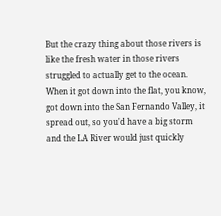But the crazy thing about those rivers is like the fresh water in those rivers struggled to actually get to the ocean. When it got down into the flat, you know, got down into the San Fernando Valley, it spread out, so you'd have a big storm and the LA River would just quickly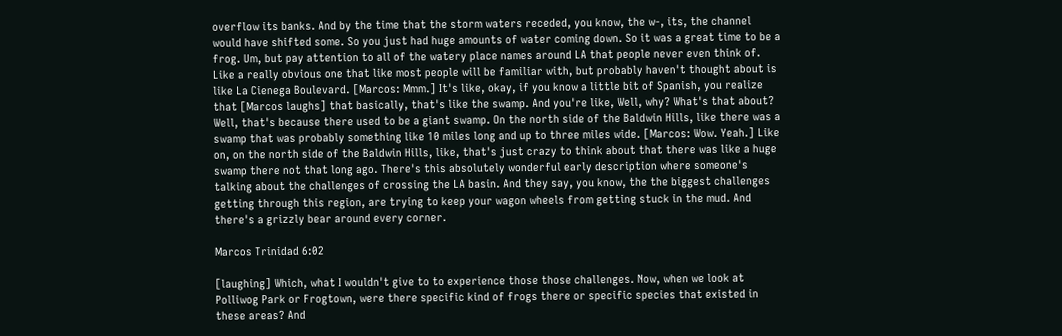overflow its banks. And by the time that the storm waters receded, you know, the w-, its, the channel would have shifted some. So you just had huge amounts of water coming down. So it was a great time to be a frog. Um, but pay attention to all of the watery place names around LA that people never even think of. Like a really obvious one that like most people will be familiar with, but probably haven't thought about is like La Cienega Boulevard. [Marcos: Mmm.] It's like, okay, if you know a little bit of Spanish, you realize that [Marcos laughs] that basically, that's like the swamp. And you're like, Well, why? What's that about? Well, that's because there used to be a giant swamp. On the north side of the Baldwin Hills, like there was a swamp that was probably something like 10 miles long and up to three miles wide. [Marcos: Wow. Yeah.] Like on, on the north side of the Baldwin Hills, like, that's just crazy to think about that there was like a huge swamp there not that long ago. There's this absolutely wonderful early description where someone's talking about the challenges of crossing the LA basin. And they say, you know, the the biggest challenges getting through this region, are trying to keep your wagon wheels from getting stuck in the mud. And there's a grizzly bear around every corner.

Marcos Trinidad 6:02

[laughing] Which, what I wouldn't give to to experience those those challenges. Now, when we look at Polliwog Park or Frogtown, were there specific kind of frogs there or specific species that existed in these areas? And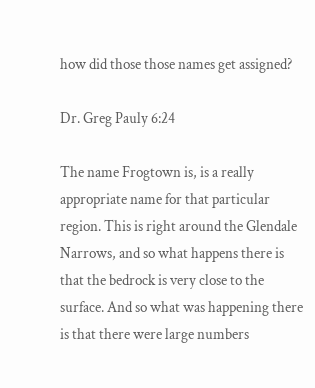how did those those names get assigned?

Dr. Greg Pauly 6:24

The name Frogtown is, is a really appropriate name for that particular region. This is right around the Glendale Narrows, and so what happens there is that the bedrock is very close to the surface. And so what was happening there is that there were large numbers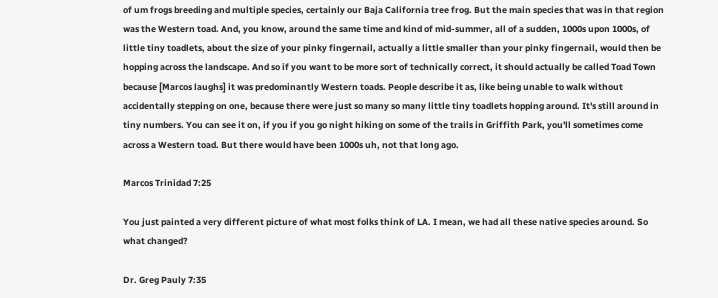of um frogs breeding and multiple species, certainly our Baja California tree frog. But the main species that was in that region was the Western toad. And, you know, around the same time and kind of mid-summer, all of a sudden, 1000s upon 1000s, of little tiny toadlets, about the size of your pinky fingernail, actually a little smaller than your pinky fingernail, would then be hopping across the landscape. And so if you want to be more sort of technically correct, it should actually be called Toad Town because [Marcos laughs] it was predominantly Western toads. People describe it as, like being unable to walk without accidentally stepping on one, because there were just so many so many little tiny toadlets hopping around. It's still around in tiny numbers. You can see it on, if you if you go night hiking on some of the trails in Griffith Park, you'll sometimes come across a Western toad. But there would have been 1000s uh, not that long ago.

Marcos Trinidad 7:25

You just painted a very different picture of what most folks think of LA. I mean, we had all these native species around. So what changed?

Dr. Greg Pauly 7:35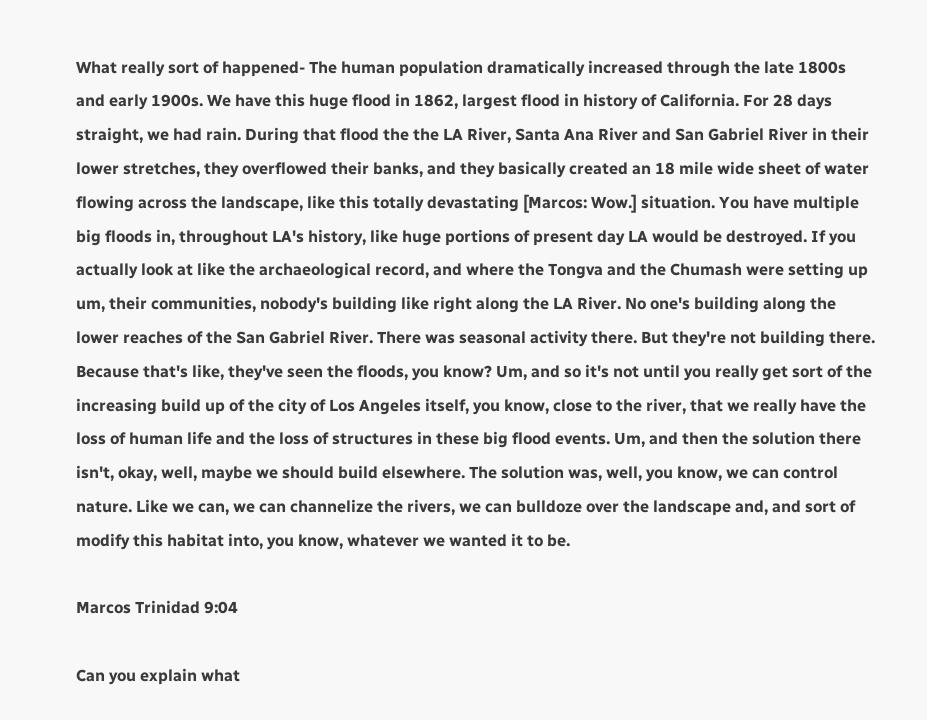What really sort of happened- The human population dramatically increased through the late 1800s and early 1900s. We have this huge flood in 1862, largest flood in history of California. For 28 days straight, we had rain. During that flood the the LA River, Santa Ana River and San Gabriel River in their lower stretches, they overflowed their banks, and they basically created an 18 mile wide sheet of water flowing across the landscape, like this totally devastating [Marcos: Wow.] situation. You have multiple big floods in, throughout LA's history, like huge portions of present day LA would be destroyed. If you actually look at like the archaeological record, and where the Tongva and the Chumash were setting up um, their communities, nobody's building like right along the LA River. No one's building along the lower reaches of the San Gabriel River. There was seasonal activity there. But they're not building there. Because that's like, they've seen the floods, you know? Um, and so it's not until you really get sort of the increasing build up of the city of Los Angeles itself, you know, close to the river, that we really have the loss of human life and the loss of structures in these big flood events. Um, and then the solution there isn't, okay, well, maybe we should build elsewhere. The solution was, well, you know, we can control nature. Like we can, we can channelize the rivers, we can bulldoze over the landscape and, and sort of modify this habitat into, you know, whatever we wanted it to be.

Marcos Trinidad 9:04

Can you explain what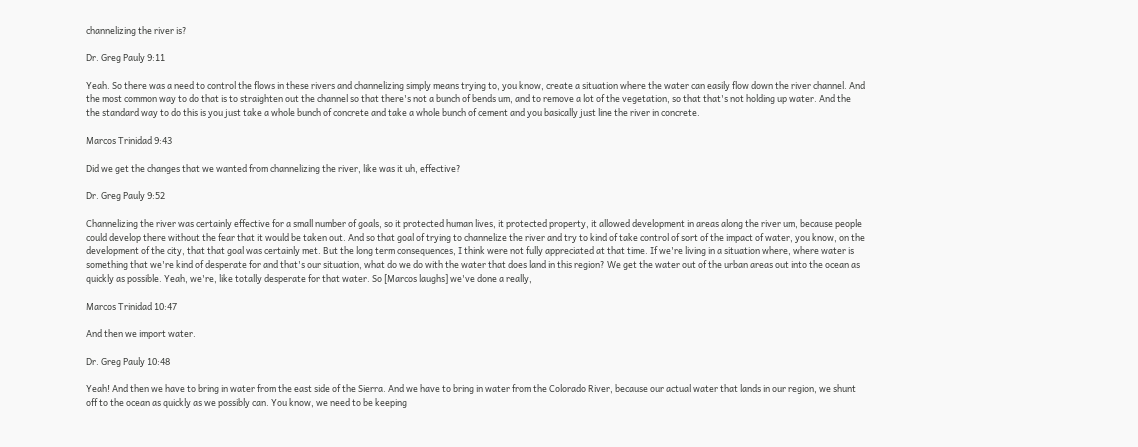channelizing the river is?

Dr. Greg Pauly 9:11

Yeah. So there was a need to control the flows in these rivers and channelizing simply means trying to, you know, create a situation where the water can easily flow down the river channel. And the most common way to do that is to straighten out the channel so that there's not a bunch of bends um, and to remove a lot of the vegetation, so that that's not holding up water. And the the standard way to do this is you just take a whole bunch of concrete and take a whole bunch of cement and you basically just line the river in concrete.

Marcos Trinidad 9:43

Did we get the changes that we wanted from channelizing the river, like was it uh, effective?

Dr. Greg Pauly 9:52

Channelizing the river was certainly effective for a small number of goals, so it protected human lives, it protected property, it allowed development in areas along the river um, because people could develop there without the fear that it would be taken out. And so that goal of trying to channelize the river and try to kind of take control of sort of the impact of water, you know, on the development of the city, that that goal was certainly met. But the long term consequences, I think were not fully appreciated at that time. If we're living in a situation where, where water is something that we're kind of desperate for and that's our situation, what do we do with the water that does land in this region? We get the water out of the urban areas out into the ocean as quickly as possible. Yeah, we're, like totally desperate for that water. So [Marcos laughs] we've done a really,

Marcos Trinidad 10:47

And then we import water.

Dr. Greg Pauly 10:48

Yeah! And then we have to bring in water from the east side of the Sierra. And we have to bring in water from the Colorado River, because our actual water that lands in our region, we shunt off to the ocean as quickly as we possibly can. You know, we need to be keeping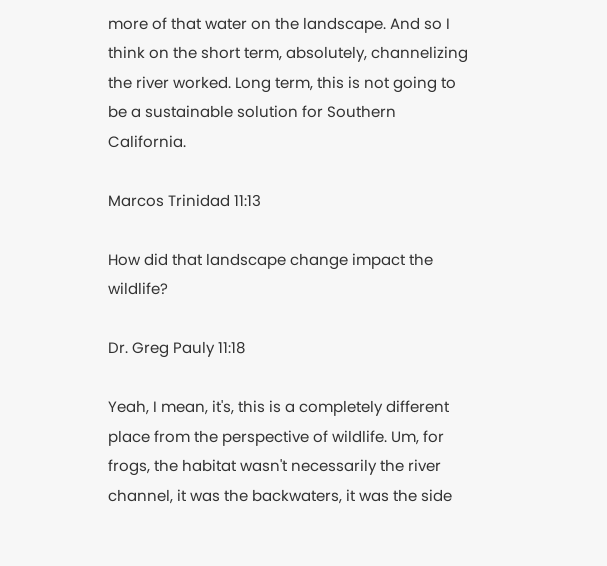more of that water on the landscape. And so I think on the short term, absolutely, channelizing the river worked. Long term, this is not going to be a sustainable solution for Southern California.

Marcos Trinidad 11:13

How did that landscape change impact the wildlife?

Dr. Greg Pauly 11:18

Yeah, I mean, it's, this is a completely different place from the perspective of wildlife. Um, for frogs, the habitat wasn't necessarily the river channel, it was the backwaters, it was the side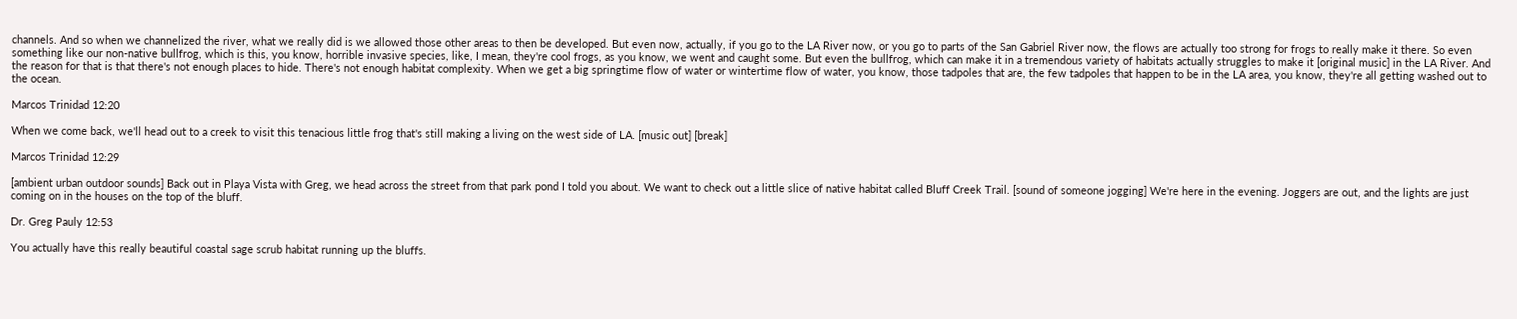channels. And so when we channelized the river, what we really did is we allowed those other areas to then be developed. But even now, actually, if you go to the LA River now, or you go to parts of the San Gabriel River now, the flows are actually too strong for frogs to really make it there. So even something like our non-native bullfrog, which is this, you know, horrible invasive species, like, I mean, they're cool frogs, as you know, we went and caught some. But even the bullfrog, which can make it in a tremendous variety of habitats actually struggles to make it [original music] in the LA River. And the reason for that is that there's not enough places to hide. There's not enough habitat complexity. When we get a big springtime flow of water or wintertime flow of water, you know, those tadpoles that are, the few tadpoles that happen to be in the LA area, you know, they're all getting washed out to the ocean.

Marcos Trinidad 12:20

When we come back, we'll head out to a creek to visit this tenacious little frog that's still making a living on the west side of LA. [music out] [break]

Marcos Trinidad 12:29

[ambient urban outdoor sounds] Back out in Playa Vista with Greg, we head across the street from that park pond I told you about. We want to check out a little slice of native habitat called Bluff Creek Trail. [sound of someone jogging] We're here in the evening. Joggers are out, and the lights are just coming on in the houses on the top of the bluff.

Dr. Greg Pauly 12:53

You actually have this really beautiful coastal sage scrub habitat running up the bluffs.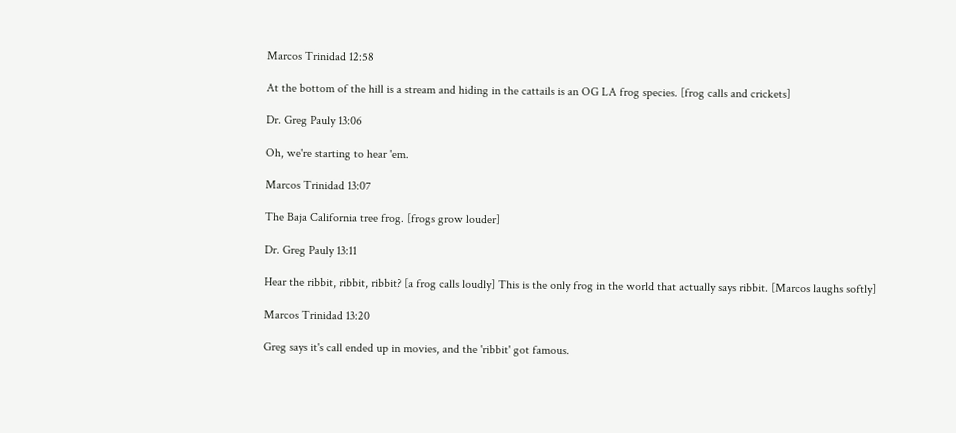Marcos Trinidad 12:58

At the bottom of the hill is a stream and hiding in the cattails is an OG LA frog species. [frog calls and crickets]

Dr. Greg Pauly 13:06

Oh, we're starting to hear 'em.

Marcos Trinidad 13:07

The Baja California tree frog. [frogs grow louder]

Dr. Greg Pauly 13:11

Hear the ribbit, ribbit, ribbit? [a frog calls loudly] This is the only frog in the world that actually says ribbit. [Marcos laughs softly]

Marcos Trinidad 13:20

Greg says it's call ended up in movies, and the 'ribbit' got famous.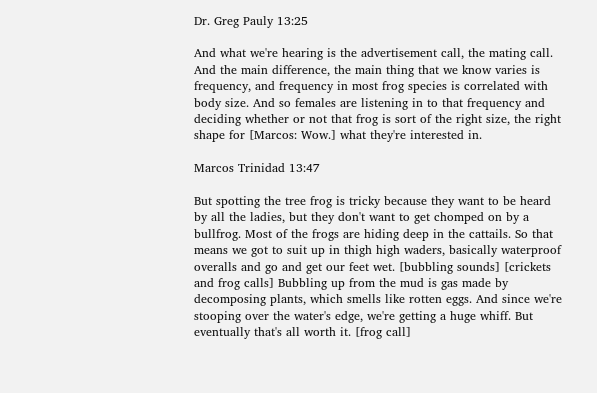Dr. Greg Pauly 13:25

And what we're hearing is the advertisement call, the mating call. And the main difference, the main thing that we know varies is frequency, and frequency in most frog species is correlated with body size. And so females are listening in to that frequency and deciding whether or not that frog is sort of the right size, the right shape for [Marcos: Wow.] what they're interested in.

Marcos Trinidad 13:47

But spotting the tree frog is tricky because they want to be heard by all the ladies, but they don't want to get chomped on by a bullfrog. Most of the frogs are hiding deep in the cattails. So that means we got to suit up in thigh high waders, basically waterproof overalls and go and get our feet wet. [bubbling sounds] [crickets and frog calls] Bubbling up from the mud is gas made by decomposing plants, which smells like rotten eggs. And since we're stooping over the water's edge, we're getting a huge whiff. But eventually that's all worth it. [frog call]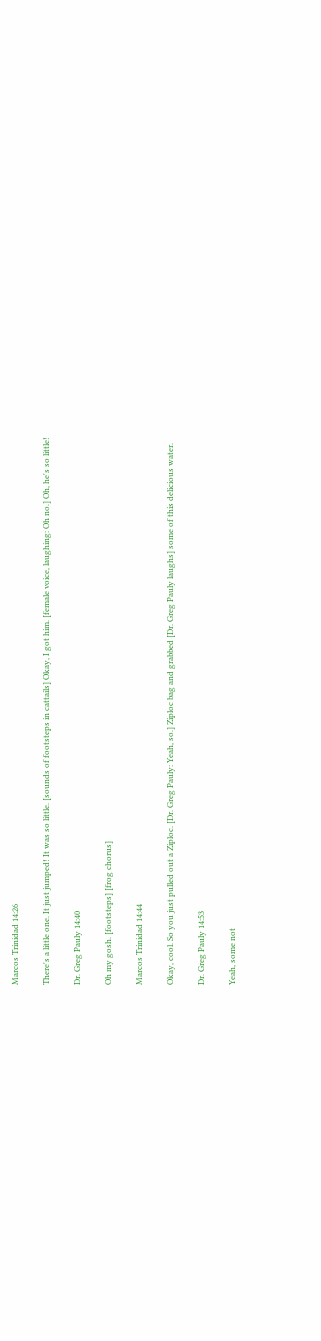Marcos Trinidad 14:26

There's a little one. It just jumped! It was so little. [sounds of footsteps in cattails] Okay, I got him. [female voice, laughing: Oh no.] Oh, he's so little!

Dr. Greg Pauly 14:40

Oh my gosh. [footsteps] [frog chorus]

Marcos Trinidad 14:44

Okay, cool. So you just pulled out a Ziploc. [Dr. Greg Pauly: Yeah, so.] Ziploc bag and grabbed [Dr. Greg Pauly laughs] some of this delicious water.

Dr. Greg Pauly 14:53

Yeah, some not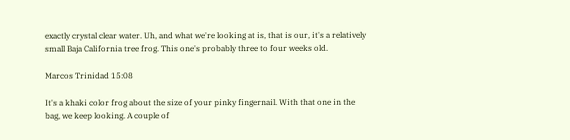exactly crystal clear water. Uh, and what we're looking at is, that is our, it's a relatively small Baja California tree frog. This one's probably three to four weeks old.

Marcos Trinidad 15:08

It's a khaki color frog about the size of your pinky fingernail. With that one in the bag, we keep looking. A couple of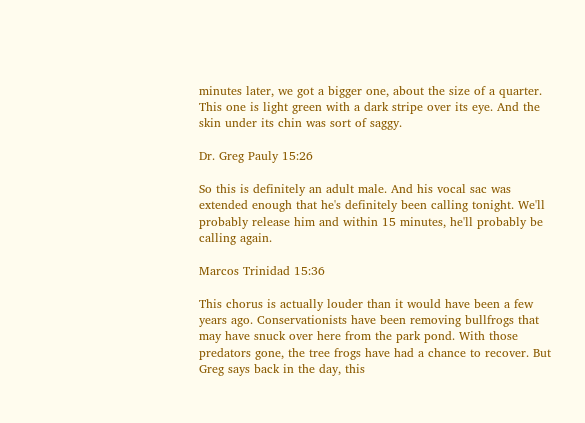minutes later, we got a bigger one, about the size of a quarter. This one is light green with a dark stripe over its eye. And the skin under its chin was sort of saggy.

Dr. Greg Pauly 15:26

So this is definitely an adult male. And his vocal sac was extended enough that he's definitely been calling tonight. We'll probably release him and within 15 minutes, he'll probably be calling again.

Marcos Trinidad 15:36

This chorus is actually louder than it would have been a few years ago. Conservationists have been removing bullfrogs that may have snuck over here from the park pond. With those predators gone, the tree frogs have had a chance to recover. But Greg says back in the day, this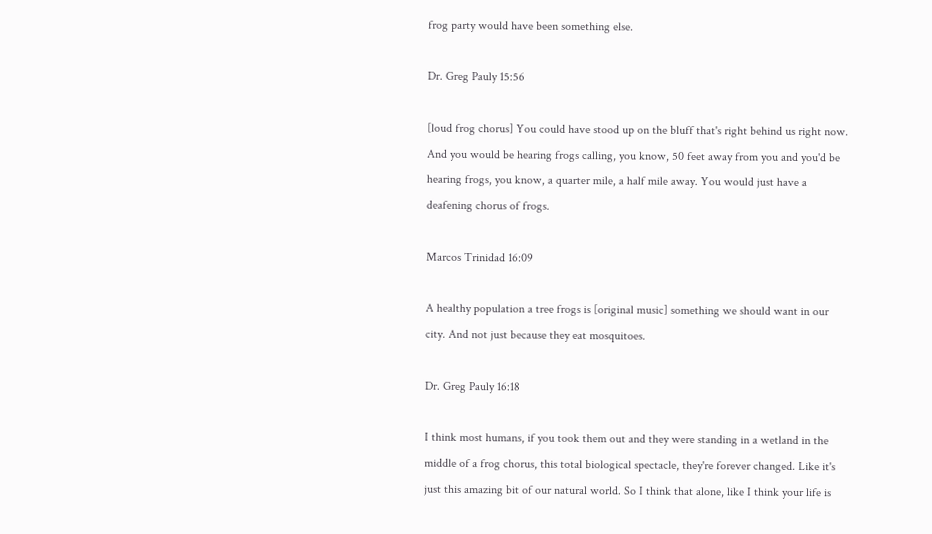frog party would have been something else.

Dr. Greg Pauly 15:56

[loud frog chorus] You could have stood up on the bluff that's right behind us right now. And you would be hearing frogs calling, you know, 50 feet away from you and you'd be hearing frogs, you know, a quarter mile, a half mile away. You would just have a deafening chorus of frogs.

Marcos Trinidad 16:09

A healthy population a tree frogs is [original music] something we should want in our city. And not just because they eat mosquitoes.

Dr. Greg Pauly 16:18

I think most humans, if you took them out and they were standing in a wetland in the middle of a frog chorus, this total biological spectacle, they're forever changed. Like it's just this amazing bit of our natural world. So I think that alone, like I think your life is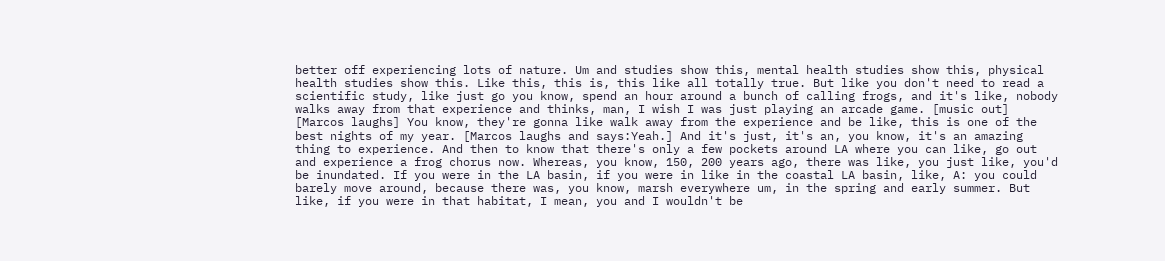better off experiencing lots of nature. Um and studies show this, mental health studies show this, physical health studies show this. Like this, this is, this like all totally true. But like you don't need to read a scientific study, like just go you know, spend an hour around a bunch of calling frogs, and it's like, nobody walks away from that experience and thinks, man, I wish I was just playing an arcade game. [music out] [Marcos laughs] You know, they're gonna like walk away from the experience and be like, this is one of the best nights of my year. [Marcos laughs and says:Yeah.] And it's just, it's an, you know, it's an amazing thing to experience. And then to know that there's only a few pockets around LA where you can like, go out and experience a frog chorus now. Whereas, you know, 150, 200 years ago, there was like, you just like, you'd be inundated. If you were in the LA basin, if you were in like in the coastal LA basin, like, A: you could barely move around, because there was, you know, marsh everywhere um, in the spring and early summer. But like, if you were in that habitat, I mean, you and I wouldn't be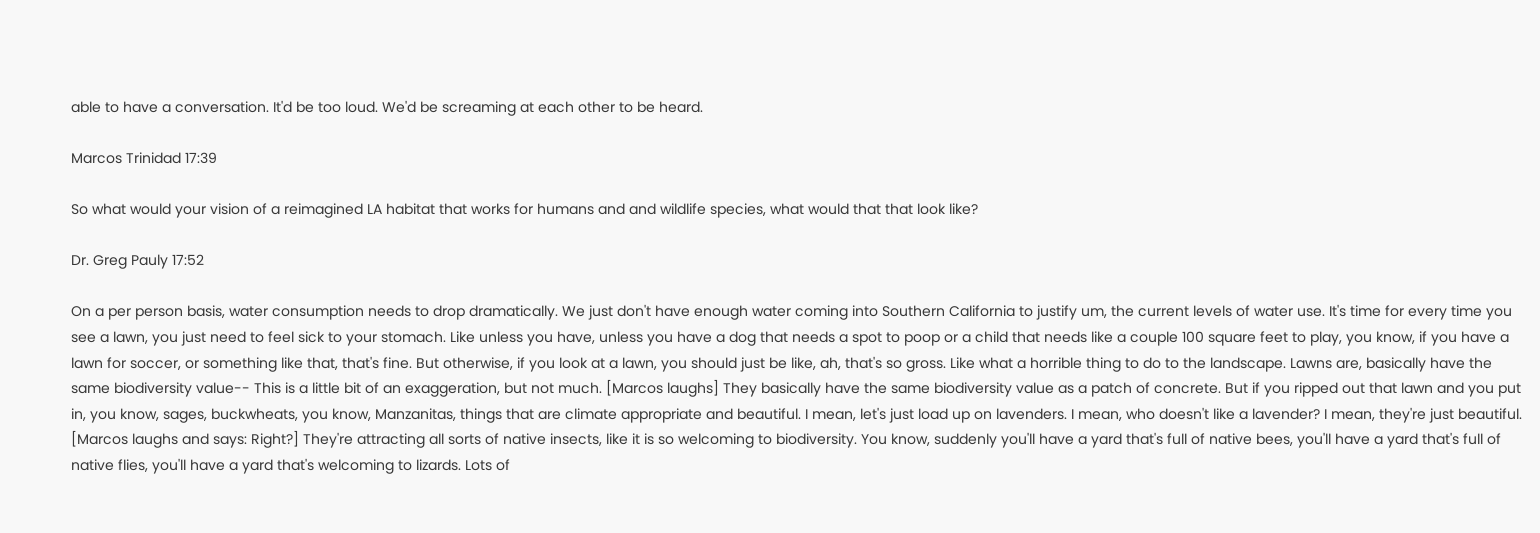able to have a conversation. It'd be too loud. We'd be screaming at each other to be heard.

Marcos Trinidad 17:39

So what would your vision of a reimagined LA habitat that works for humans and and wildlife species, what would that that look like?

Dr. Greg Pauly 17:52

On a per person basis, water consumption needs to drop dramatically. We just don't have enough water coming into Southern California to justify um, the current levels of water use. It's time for every time you see a lawn, you just need to feel sick to your stomach. Like unless you have, unless you have a dog that needs a spot to poop or a child that needs like a couple 100 square feet to play, you know, if you have a lawn for soccer, or something like that, that's fine. But otherwise, if you look at a lawn, you should just be like, ah, that's so gross. Like what a horrible thing to do to the landscape. Lawns are, basically have the same biodiversity value-- This is a little bit of an exaggeration, but not much. [Marcos laughs] They basically have the same biodiversity value as a patch of concrete. But if you ripped out that lawn and you put in, you know, sages, buckwheats, you know, Manzanitas, things that are climate appropriate and beautiful. I mean, let's just load up on lavenders. I mean, who doesn't like a lavender? I mean, they're just beautiful. [Marcos laughs and says: Right?] They're attracting all sorts of native insects, like it is so welcoming to biodiversity. You know, suddenly you'll have a yard that's full of native bees, you'll have a yard that's full of native flies, you'll have a yard that's welcoming to lizards. Lots of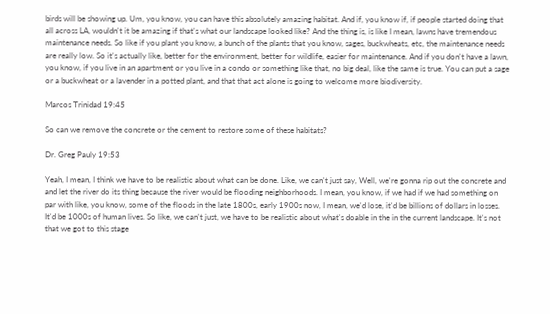birds will be showing up. Um, you know, you can have this absolutely amazing habitat. And if, you know if, if people started doing that all across LA, wouldn't it be amazing if that's what our landscape looked like? And the thing is, is like I mean, lawns have tremendous maintenance needs. So like if you plant you know, a bunch of the plants that you know, sages, buckwheats, etc, the maintenance needs are really low. So it's actually like, better for the environment, better for wildlife, easier for maintenance. And if you don't have a lawn, you know, if you live in an apartment or you live in a condo or something like that, no big deal, like the same is true. You can put a sage or a buckwheat or a lavender in a potted plant, and that that act alone is going to welcome more biodiversity.

Marcos Trinidad 19:45

So can we remove the concrete or the cement to restore some of these habitats?

Dr. Greg Pauly 19:53

Yeah, I mean, I think we have to be realistic about what can be done. Like, we can't just say, Well, we're gonna rip out the concrete and and let the river do its thing because the river would be flooding neighborhoods. I mean, you know, if we had if we had something on par with like, you know, some of the floods in the late 1800s, early 1900s now, I mean, we'd lose, it'd be billions of dollars in losses. It'd be 1000s of human lives. So like, we can't just, we have to be realistic about what's doable in the in the current landscape. It's not that we got to this stage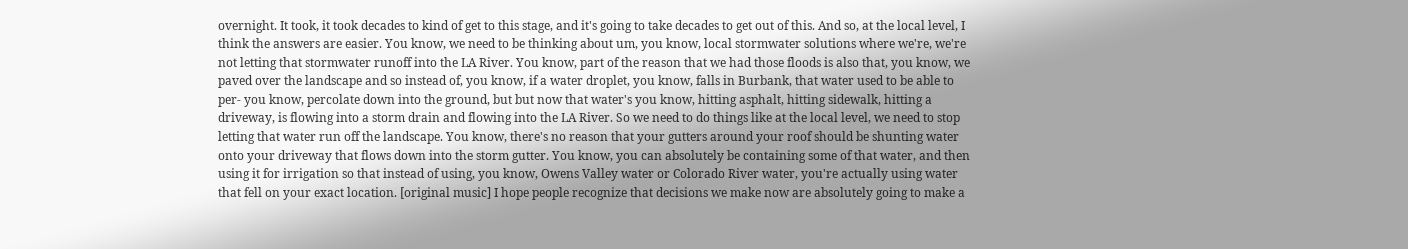overnight. It took, it took decades to kind of get to this stage, and it's going to take decades to get out of this. And so, at the local level, I think the answers are easier. You know, we need to be thinking about um, you know, local stormwater solutions where we're, we're not letting that stormwater runoff into the LA River. You know, part of the reason that we had those floods is also that, you know, we paved over the landscape and so instead of, you know, if a water droplet, you know, falls in Burbank, that water used to be able to per- you know, percolate down into the ground, but but now that water's you know, hitting asphalt, hitting sidewalk, hitting a driveway, is flowing into a storm drain and flowing into the LA River. So we need to do things like at the local level, we need to stop letting that water run off the landscape. You know, there's no reason that your gutters around your roof should be shunting water onto your driveway that flows down into the storm gutter. You know, you can absolutely be containing some of that water, and then using it for irrigation so that instead of using, you know, Owens Valley water or Colorado River water, you're actually using water that fell on your exact location. [original music] I hope people recognize that decisions we make now are absolutely going to make a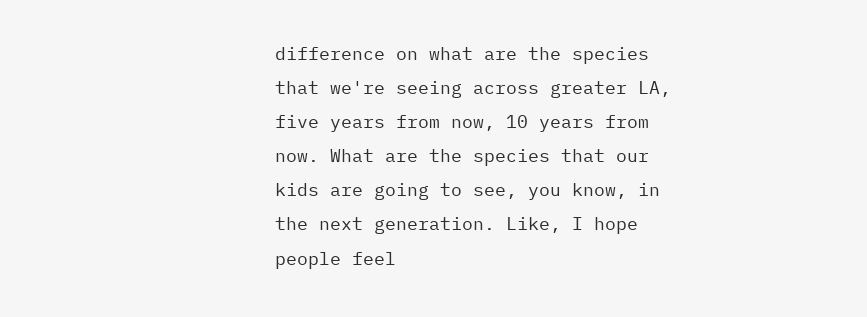difference on what are the species that we're seeing across greater LA, five years from now, 10 years from now. What are the species that our kids are going to see, you know, in the next generation. Like, I hope people feel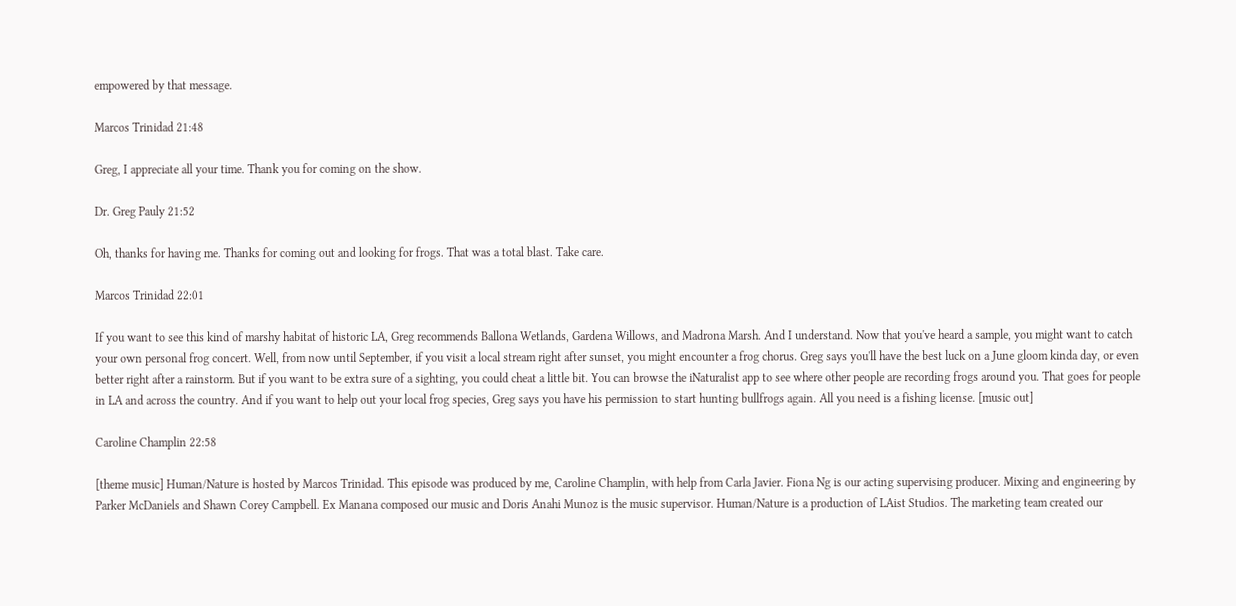empowered by that message.

Marcos Trinidad 21:48

Greg, I appreciate all your time. Thank you for coming on the show.

Dr. Greg Pauly 21:52

Oh, thanks for having me. Thanks for coming out and looking for frogs. That was a total blast. Take care.

Marcos Trinidad 22:01

If you want to see this kind of marshy habitat of historic LA, Greg recommends Ballona Wetlands, Gardena Willows, and Madrona Marsh. And I understand. Now that you've heard a sample, you might want to catch your own personal frog concert. Well, from now until September, if you visit a local stream right after sunset, you might encounter a frog chorus. Greg says you'll have the best luck on a June gloom kinda day, or even better right after a rainstorm. But if you want to be extra sure of a sighting, you could cheat a little bit. You can browse the iNaturalist app to see where other people are recording frogs around you. That goes for people in LA and across the country. And if you want to help out your local frog species, Greg says you have his permission to start hunting bullfrogs again. All you need is a fishing license. [music out]

Caroline Champlin 22:58

[theme music] Human/Nature is hosted by Marcos Trinidad. This episode was produced by me, Caroline Champlin, with help from Carla Javier. Fiona Ng is our acting supervising producer. Mixing and engineering by Parker McDaniels and Shawn Corey Campbell. Ex Manana composed our music and Doris Anahi Munoz is the music supervisor. Human/Nature is a production of LAist Studios. The marketing team created our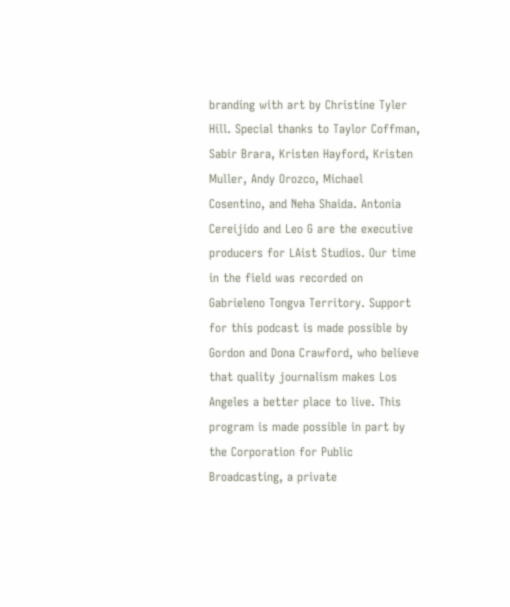branding with art by Christine Tyler Hill. Special thanks to Taylor Coffman, Sabir Brara, Kristen Hayford, Kristen Muller, Andy Orozco, Michael Cosentino, and Neha Shaida. Antonia Cereijido and Leo G are the executive producers for LAist Studios. Our time in the field was recorded on Gabrieleno Tongva Territory. Support for this podcast is made possible by Gordon and Dona Crawford, who believe that quality journalism makes Los Angeles a better place to live. This program is made possible in part by the Corporation for Public Broadcasting, a private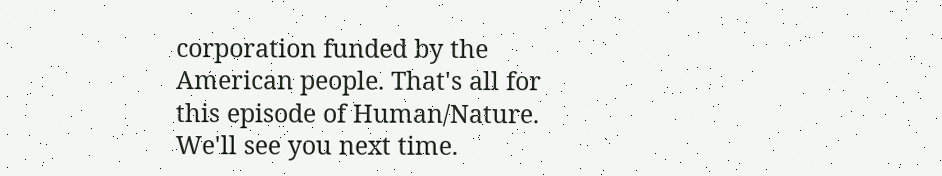corporation funded by the American people. That's all for this episode of Human/Nature. We'll see you next time.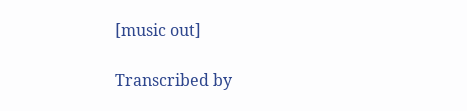[music out]

Transcribed by